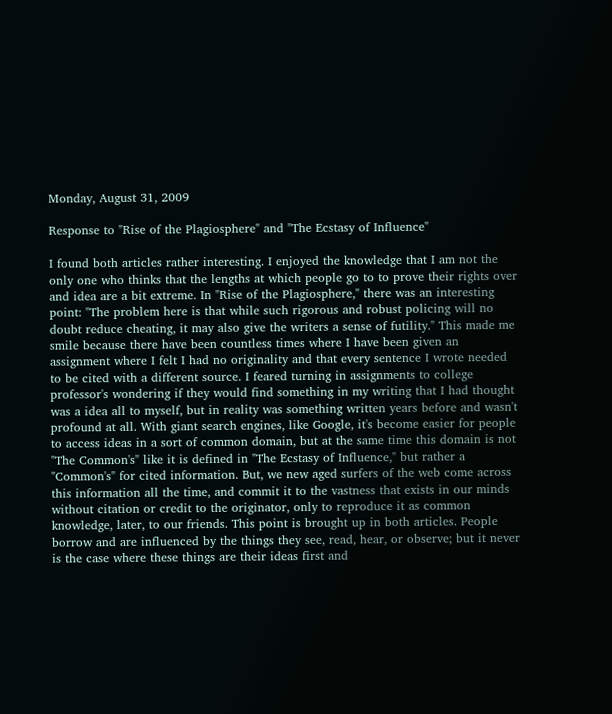Monday, August 31, 2009

Response to "Rise of the Plagiosphere" and "The Ecstasy of Influence"

I found both articles rather interesting. I enjoyed the knowledge that I am not the only one who thinks that the lengths at which people go to to prove their rights over and idea are a bit extreme. In "Rise of the Plagiosphere," there was an interesting point: "The problem here is that while such rigorous and robust policing will no doubt reduce cheating, it may also give the writers a sense of futility." This made me smile because there have been countless times where I have been given an assignment where I felt I had no originality and that every sentence I wrote needed to be cited with a different source. I feared turning in assignments to college professor's wondering if they would find something in my writing that I had thought was a idea all to myself, but in reality was something written years before and wasn't profound at all. With giant search engines, like Google, it's become easier for people to access ideas in a sort of common domain, but at the same time this domain is not "The Common's" like it is defined in "The Ecstasy of Influence," but rather a "Common's" for cited information. But, we new aged surfers of the web come across this information all the time, and commit it to the vastness that exists in our minds without citation or credit to the originator, only to reproduce it as common knowledge, later, to our friends. This point is brought up in both articles. People borrow and are influenced by the things they see, read, hear, or observe; but it never is the case where these things are their ideas first and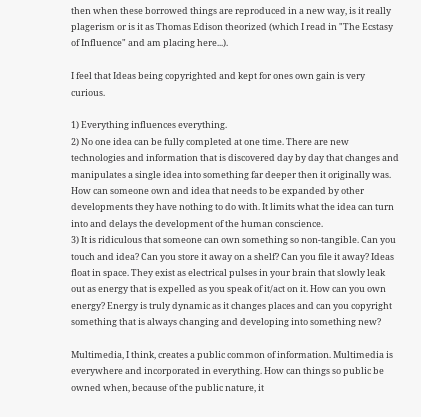then when these borrowed things are reproduced in a new way, is it really plagerism or is it as Thomas Edison theorized (which I read in "The Ecstasy of Influence" and am placing here...).

I feel that Ideas being copyrighted and kept for ones own gain is very curious.

1) Everything influences everything.
2) No one idea can be fully completed at one time. There are new technologies and information that is discovered day by day that changes and manipulates a single idea into something far deeper then it originally was. How can someone own and idea that needs to be expanded by other developments they have nothing to do with. It limits what the idea can turn into and delays the development of the human conscience.
3) It is ridiculous that someone can own something so non-tangible. Can you touch and idea? Can you store it away on a shelf? Can you file it away? Ideas float in space. They exist as electrical pulses in your brain that slowly leak out as energy that is expelled as you speak of it/act on it. How can you own energy? Energy is truly dynamic as it changes places and can you copyright something that is always changing and developing into something new?

Multimedia, I think, creates a public common of information. Multimedia is everywhere and incorporated in everything. How can things so public be owned when, because of the public nature, it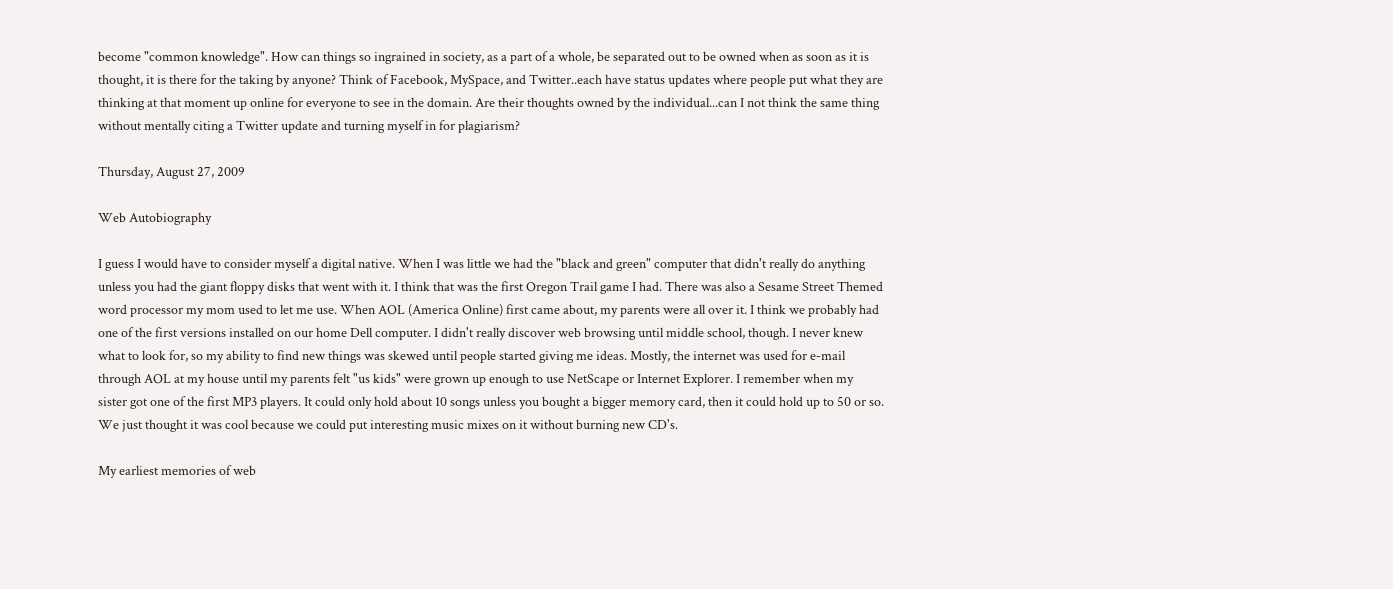become "common knowledge". How can things so ingrained in society, as a part of a whole, be separated out to be owned when as soon as it is thought, it is there for the taking by anyone? Think of Facebook, MySpace, and Twitter..each have status updates where people put what they are thinking at that moment up online for everyone to see in the domain. Are their thoughts owned by the individual...can I not think the same thing without mentally citing a Twitter update and turning myself in for plagiarism?

Thursday, August 27, 2009

Web Autobiography

I guess I would have to consider myself a digital native. When I was little we had the "black and green" computer that didn't really do anything unless you had the giant floppy disks that went with it. I think that was the first Oregon Trail game I had. There was also a Sesame Street Themed word processor my mom used to let me use. When AOL (America Online) first came about, my parents were all over it. I think we probably had one of the first versions installed on our home Dell computer. I didn't really discover web browsing until middle school, though. I never knew what to look for, so my ability to find new things was skewed until people started giving me ideas. Mostly, the internet was used for e-mail through AOL at my house until my parents felt "us kids" were grown up enough to use NetScape or Internet Explorer. I remember when my sister got one of the first MP3 players. It could only hold about 10 songs unless you bought a bigger memory card, then it could hold up to 50 or so. We just thought it was cool because we could put interesting music mixes on it without burning new CD's.

My earliest memories of web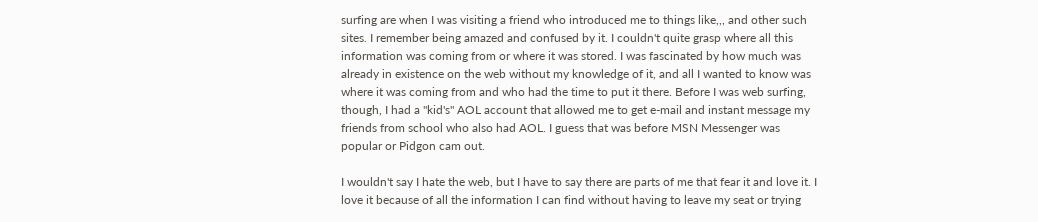surfing are when I was visiting a friend who introduced me to things like,,, and other such sites. I remember being amazed and confused by it. I couldn't quite grasp where all this information was coming from or where it was stored. I was fascinated by how much was already in existence on the web without my knowledge of it, and all I wanted to know was where it was coming from and who had the time to put it there. Before I was web surfing, though, I had a "kid's" AOL account that allowed me to get e-mail and instant message my friends from school who also had AOL. I guess that was before MSN Messenger was popular or Pidgon cam out.

I wouldn't say I hate the web, but I have to say there are parts of me that fear it and love it. I love it because of all the information I can find without having to leave my seat or trying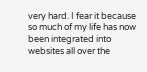very hard. I fear it because so much of my life has now been integrated into websites all over the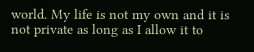world. My life is not my own and it is not private as long as I allow it to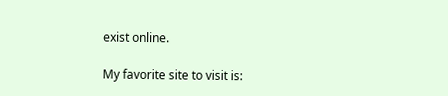exist online.

My favorite site to visit is: